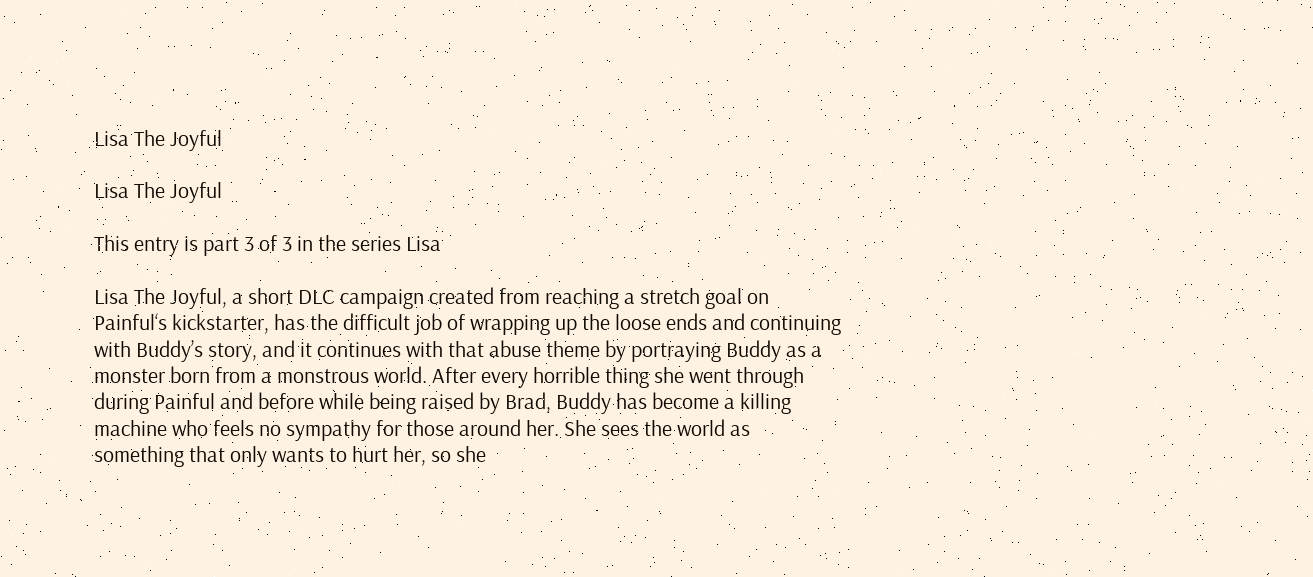Lisa The Joyful

Lisa The Joyful

This entry is part 3 of 3 in the series Lisa

Lisa The Joyful, a short DLC campaign created from reaching a stretch goal on Painful‘s kickstarter, has the difficult job of wrapping up the loose ends and continuing with Buddy’s story, and it continues with that abuse theme by portraying Buddy as a monster born from a monstrous world. After every horrible thing she went through during Painful and before while being raised by Brad, Buddy has become a killing machine who feels no sympathy for those around her. She sees the world as something that only wants to hurt her, so she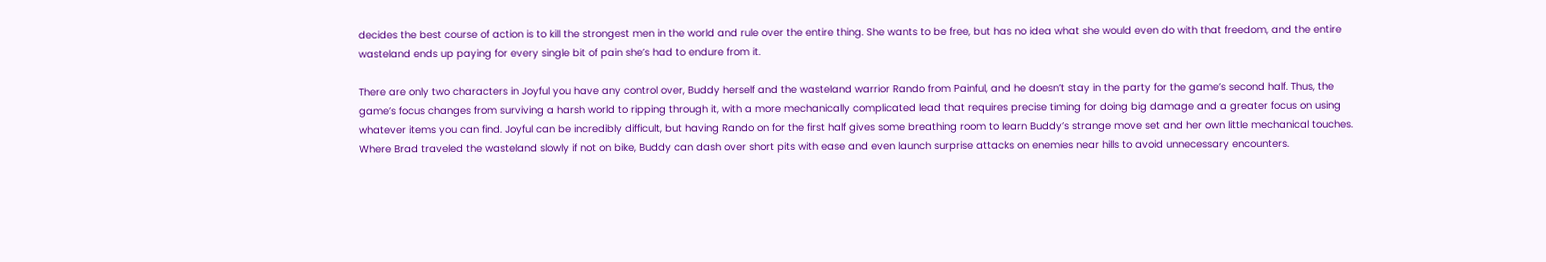decides the best course of action is to kill the strongest men in the world and rule over the entire thing. She wants to be free, but has no idea what she would even do with that freedom, and the entire wasteland ends up paying for every single bit of pain she’s had to endure from it.

There are only two characters in Joyful you have any control over, Buddy herself and the wasteland warrior Rando from Painful, and he doesn’t stay in the party for the game’s second half. Thus, the game’s focus changes from surviving a harsh world to ripping through it, with a more mechanically complicated lead that requires precise timing for doing big damage and a greater focus on using whatever items you can find. Joyful can be incredibly difficult, but having Rando on for the first half gives some breathing room to learn Buddy’s strange move set and her own little mechanical touches. Where Brad traveled the wasteland slowly if not on bike, Buddy can dash over short pits with ease and even launch surprise attacks on enemies near hills to avoid unnecessary encounters.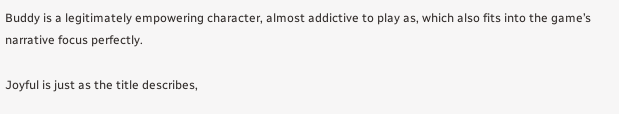Buddy is a legitimately empowering character, almost addictive to play as, which also fits into the game’s narrative focus perfectly.

Joyful is just as the title describes,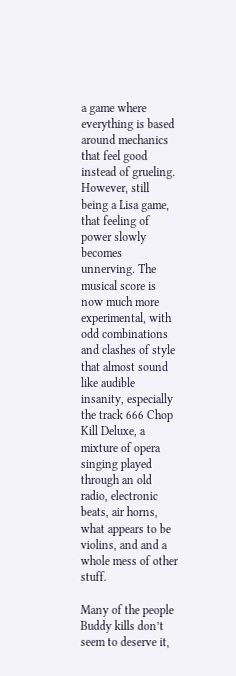a game where everything is based around mechanics that feel good instead of grueling. However, still being a Lisa game, that feeling of power slowly becomes unnerving. The musical score is now much more experimental, with odd combinations and clashes of style that almost sound like audible insanity, especially the track 666 Chop Kill Deluxe, a mixture of opera singing played through an old radio, electronic beats, air horns, what appears to be violins, and and a whole mess of other stuff.

Many of the people Buddy kills don’t seem to deserve it,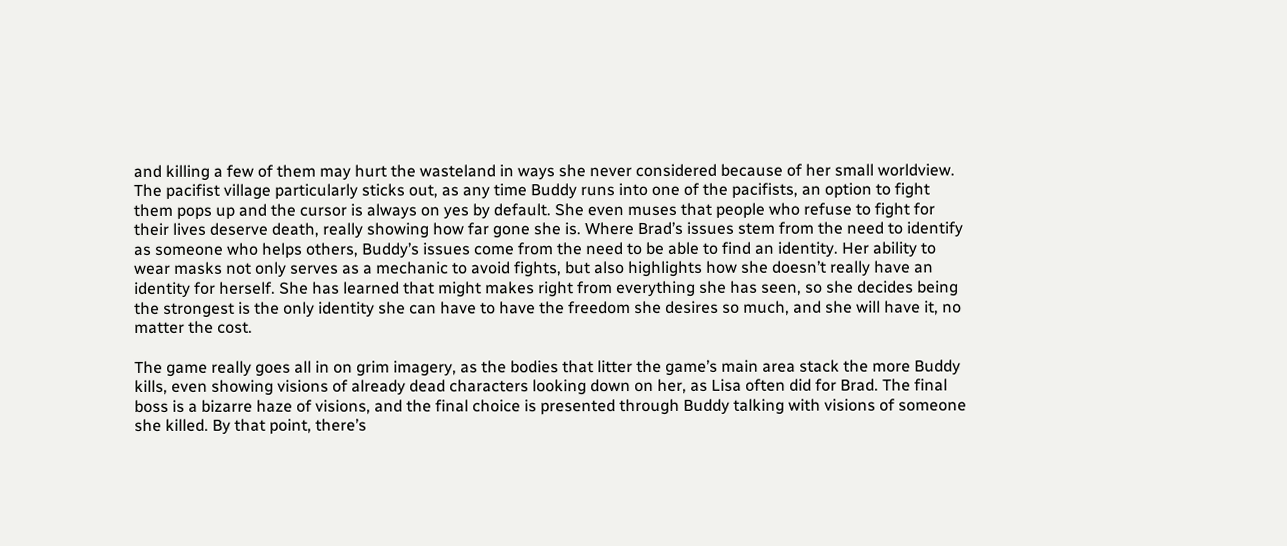and killing a few of them may hurt the wasteland in ways she never considered because of her small worldview. The pacifist village particularly sticks out, as any time Buddy runs into one of the pacifists, an option to fight them pops up and the cursor is always on yes by default. She even muses that people who refuse to fight for their lives deserve death, really showing how far gone she is. Where Brad’s issues stem from the need to identify as someone who helps others, Buddy’s issues come from the need to be able to find an identity. Her ability to wear masks not only serves as a mechanic to avoid fights, but also highlights how she doesn’t really have an identity for herself. She has learned that might makes right from everything she has seen, so she decides being the strongest is the only identity she can have to have the freedom she desires so much, and she will have it, no matter the cost.

The game really goes all in on grim imagery, as the bodies that litter the game’s main area stack the more Buddy kills, even showing visions of already dead characters looking down on her, as Lisa often did for Brad. The final boss is a bizarre haze of visions, and the final choice is presented through Buddy talking with visions of someone she killed. By that point, there’s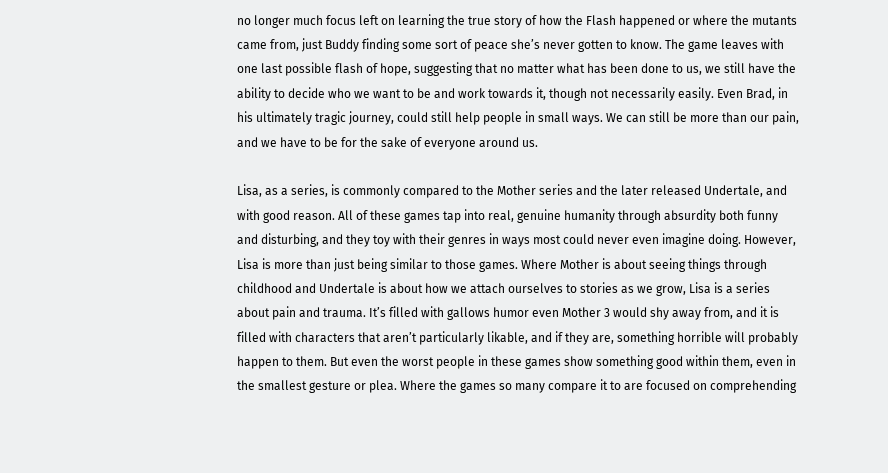no longer much focus left on learning the true story of how the Flash happened or where the mutants came from, just Buddy finding some sort of peace she’s never gotten to know. The game leaves with one last possible flash of hope, suggesting that no matter what has been done to us, we still have the ability to decide who we want to be and work towards it, though not necessarily easily. Even Brad, in his ultimately tragic journey, could still help people in small ways. We can still be more than our pain, and we have to be for the sake of everyone around us.

Lisa, as a series, is commonly compared to the Mother series and the later released Undertale, and with good reason. All of these games tap into real, genuine humanity through absurdity both funny and disturbing, and they toy with their genres in ways most could never even imagine doing. However, Lisa is more than just being similar to those games. Where Mother is about seeing things through childhood and Undertale is about how we attach ourselves to stories as we grow, Lisa is a series about pain and trauma. It’s filled with gallows humor even Mother 3 would shy away from, and it is filled with characters that aren’t particularly likable, and if they are, something horrible will probably happen to them. But even the worst people in these games show something good within them, even in the smallest gesture or plea. Where the games so many compare it to are focused on comprehending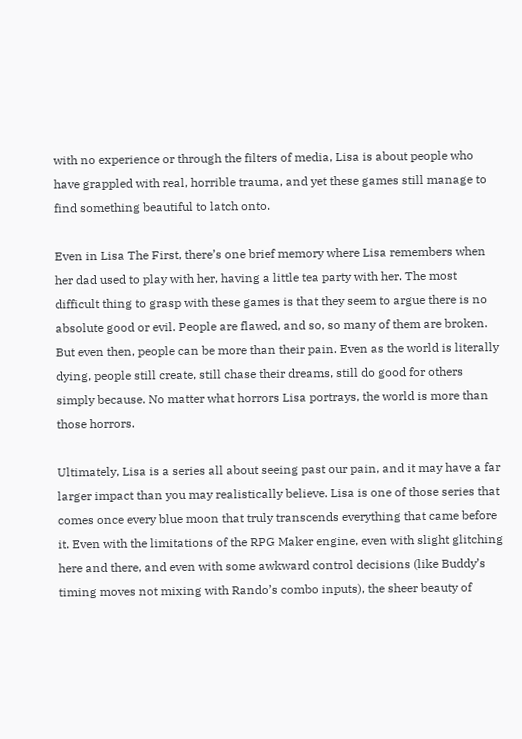with no experience or through the filters of media, Lisa is about people who have grappled with real, horrible trauma, and yet these games still manage to find something beautiful to latch onto.

Even in Lisa The First, there’s one brief memory where Lisa remembers when her dad used to play with her, having a little tea party with her. The most difficult thing to grasp with these games is that they seem to argue there is no absolute good or evil. People are flawed, and so, so many of them are broken. But even then, people can be more than their pain. Even as the world is literally dying, people still create, still chase their dreams, still do good for others simply because. No matter what horrors Lisa portrays, the world is more than those horrors.

Ultimately, Lisa is a series all about seeing past our pain, and it may have a far larger impact than you may realistically believe. Lisa is one of those series that comes once every blue moon that truly transcends everything that came before it. Even with the limitations of the RPG Maker engine, even with slight glitching here and there, and even with some awkward control decisions (like Buddy’s timing moves not mixing with Rando’s combo inputs), the sheer beauty of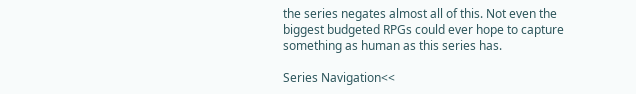the series negates almost all of this. Not even the biggest budgeted RPGs could ever hope to capture something as human as this series has.

Series Navigation<<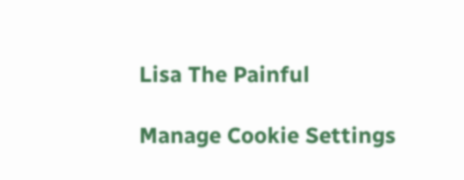Lisa The Painful

Manage Cookie Settings